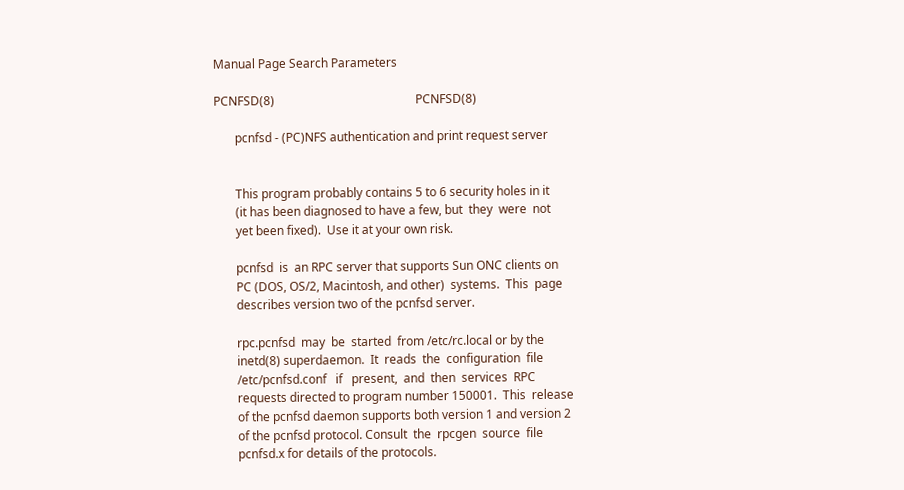Manual Page Search Parameters

PCNFSD(8)                                               PCNFSD(8)

       pcnfsd - (PC)NFS authentication and print request server


       This program probably contains 5 to 6 security holes in it
       (it has been diagnosed to have a few, but  they  were  not
       yet been fixed).  Use it at your own risk.

       pcnfsd  is  an RPC server that supports Sun ONC clients on
       PC (DOS, OS/2, Macintosh, and other)  systems.  This  page
       describes version two of the pcnfsd server.

       rpc.pcnfsd  may  be  started  from /etc/rc.local or by the
       inetd(8) superdaemon.  It  reads  the  configuration  file
       /etc/pcnfsd.conf   if   present,  and  then  services  RPC
       requests directed to program number 150001.  This  release
       of the pcnfsd daemon supports both version 1 and version 2
       of the pcnfsd protocol. Consult  the  rpcgen  source  file
       pcnfsd.x for details of the protocols.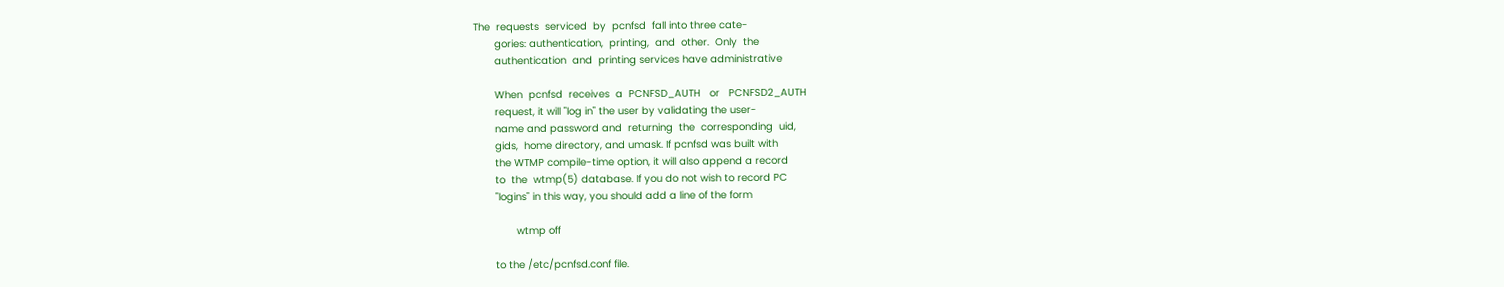The  requests  serviced  by  pcnfsd  fall into three cate-
       gories: authentication,  printing,  and  other.  Only  the
       authentication  and  printing services have administrative

       When  pcnfsd  receives  a  PCNFSD_AUTH   or   PCNFSD2_AUTH
       request, it will "log in" the user by validating the user-
       name and password and  returning  the  corresponding  uid,
       gids,  home directory, and umask. If pcnfsd was built with
       the WTMP compile-time option, it will also append a record
       to  the  wtmp(5) database. If you do not wish to record PC
       "logins" in this way, you should add a line of the form

              wtmp off

       to the /etc/pcnfsd.conf file.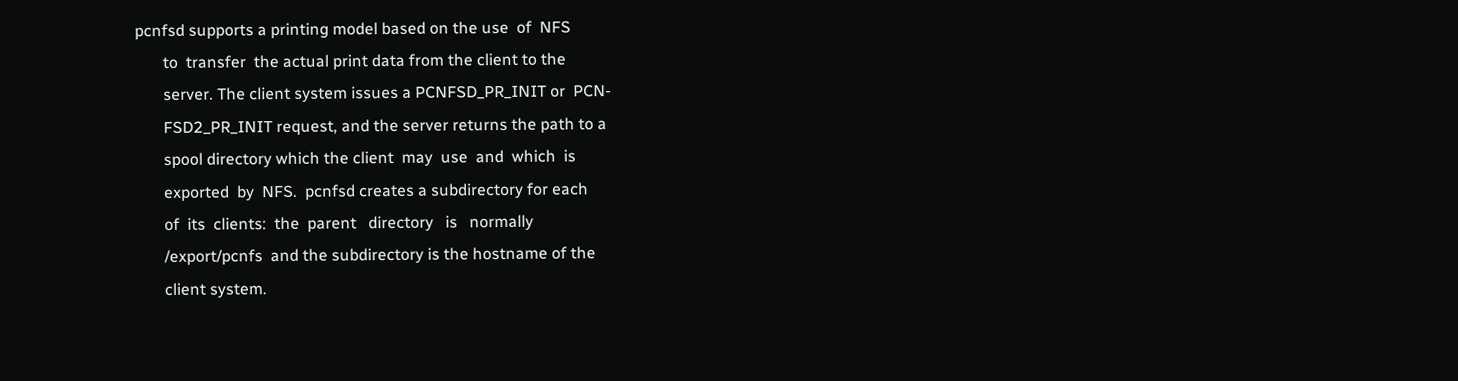pcnfsd supports a printing model based on the use  of  NFS
       to  transfer  the actual print data from the client to the
       server. The client system issues a PCNFSD_PR_INIT or  PCN-
       FSD2_PR_INIT request, and the server returns the path to a
       spool directory which the client  may  use  and  which  is
       exported  by  NFS.  pcnfsd creates a subdirectory for each
       of  its  clients:  the  parent   directory   is   normally
       /export/pcnfs  and the subdirectory is the hostname of the
       client system.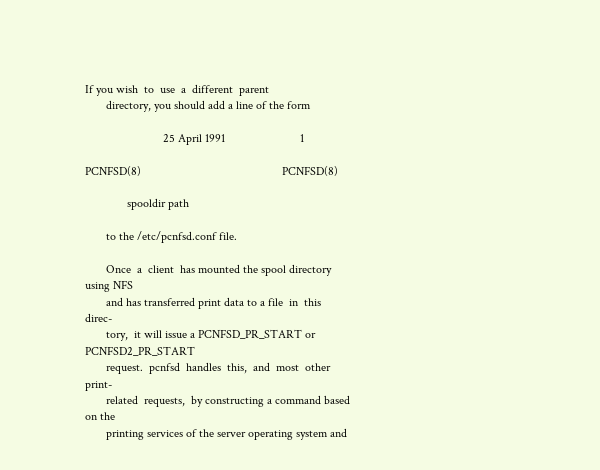If you wish  to  use  a  different  parent
       directory, you should add a line of the form

                          25 April 1991                         1

PCNFSD(8)                                               PCNFSD(8)

              spooldir path

       to the /etc/pcnfsd.conf file.

       Once  a  client  has mounted the spool directory using NFS
       and has transferred print data to a file  in  this  direc-
       tory,  it will issue a PCNFSD_PR_START or PCNFSD2_PR_START
       request.  pcnfsd  handles  this,  and  most  other  print-
       related  requests,  by constructing a command based on the
       printing services of the server operating system and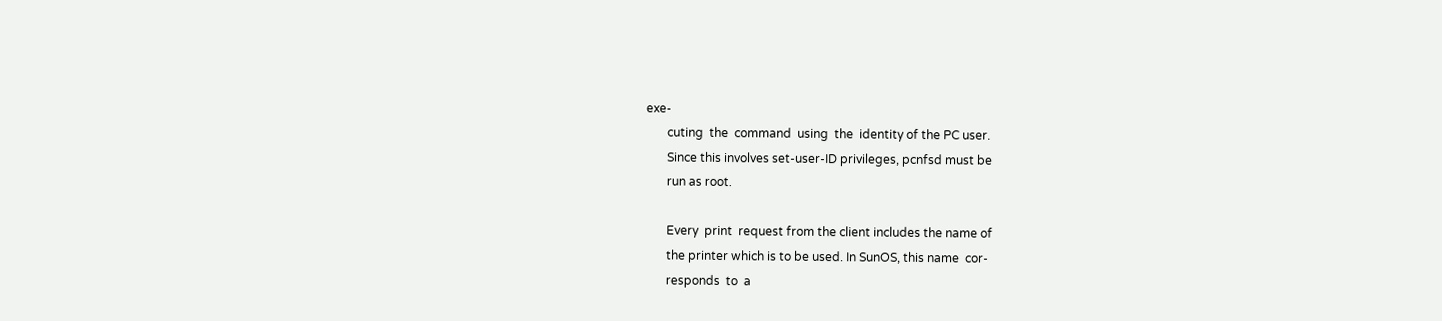exe-
       cuting  the  command  using  the  identity of the PC user.
       Since this involves set-user-ID privileges, pcnfsd must be
       run as root.

       Every  print  request from the client includes the name of
       the printer which is to be used. In SunOS, this name  cor-
       responds  to  a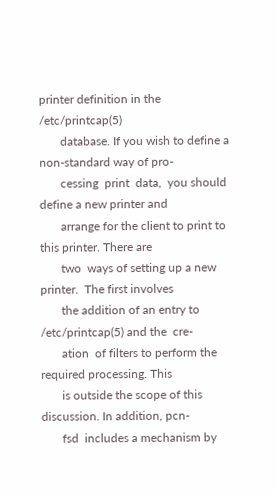printer definition in the /etc/printcap(5)
       database. If you wish to define a non-standard way of pro-
       cessing  print  data,  you should define a new printer and
       arrange for the client to print to this printer. There are
       two  ways of setting up a new printer.  The first involves
       the addition of an entry to /etc/printcap(5) and the  cre-
       ation  of filters to perform the required processing. This
       is outside the scope of this discussion. In addition, pcn-
       fsd  includes a mechanism by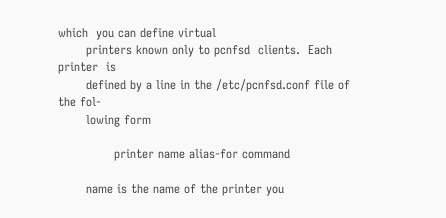which  you can define virtual
       printers known only to pcnfsd  clients.  Each  printer  is
       defined by a line in the /etc/pcnfsd.conf file of the fol-
       lowing form

              printer name alias-for command

       name is the name of the printer you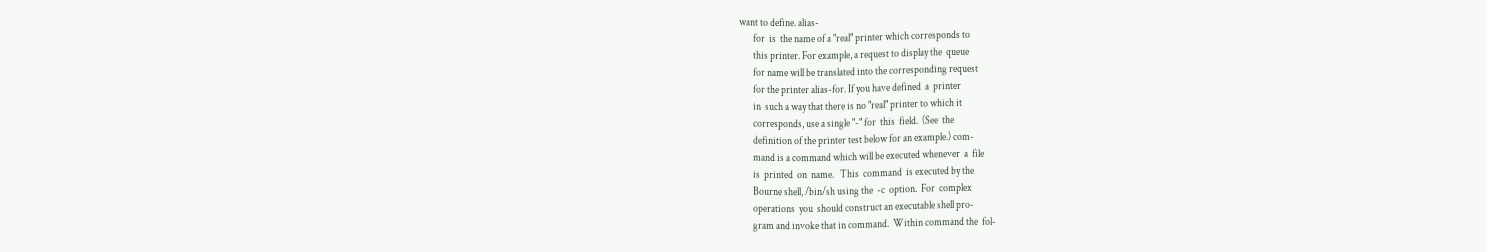want to define. alias-
       for  is  the name of a "real" printer which corresponds to
       this printer. For example, a request to display the  queue
       for name will be translated into the corresponding request
       for the printer alias-for. If you have defined  a  printer
       in  such a way that there is no "real" printer to which it
       corresponds, use a single "-" for  this  field.  (See  the
       definition of the printer test below for an example.) com-
       mand is a command which will be executed whenever  a  file
       is  printed  on  name.   This  command  is executed by the
       Bourne shell, /bin/sh using the  -c  option.  For  complex
       operations  you  should construct an executable shell pro-
       gram and invoke that in command.  Within command the  fol-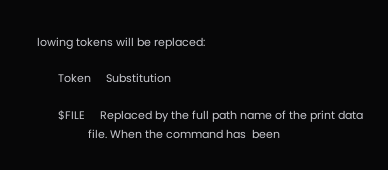lowing tokens will be replaced:

       Token     Substitution

       $FILE     Replaced by the full path name of the print data
                 file. When the command has  been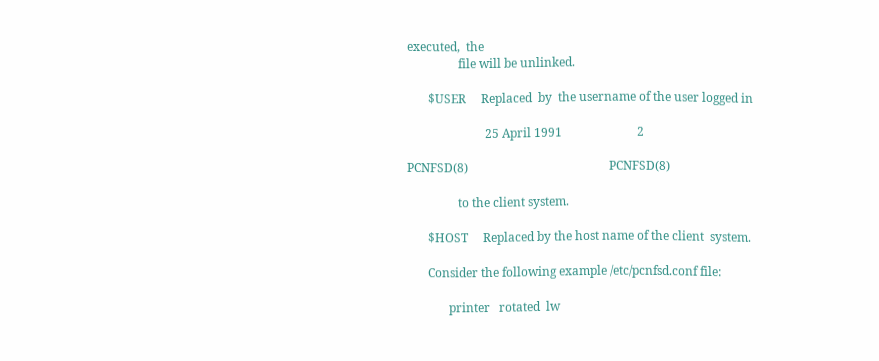executed,  the
                 file will be unlinked.

       $USER     Replaced  by  the username of the user logged in

                          25 April 1991                         2

PCNFSD(8)                                               PCNFSD(8)

                 to the client system.

       $HOST     Replaced by the host name of the client  system.

       Consider the following example /etc/pcnfsd.conf file:

              printer   rotated  lw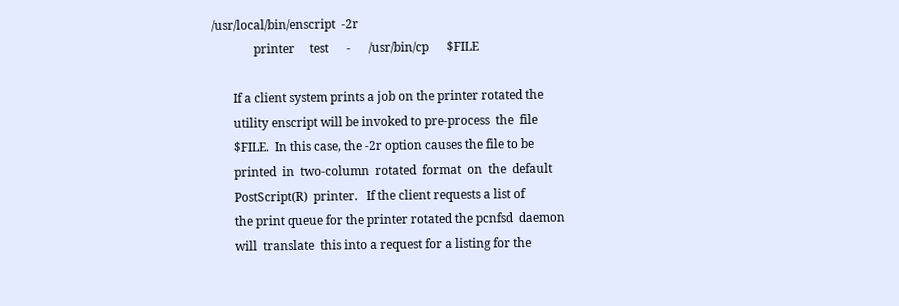/usr/local/bin/enscript  -2r
              printer     test      -      /usr/bin/cp      $FILE

       If a client system prints a job on the printer rotated the
       utility enscript will be invoked to pre-process  the  file
       $FILE.  In this case, the -2r option causes the file to be
       printed  in  two-column  rotated  format  on  the  default
       PostScript(R)  printer.   If the client requests a list of
       the print queue for the printer rotated the pcnfsd  daemon
       will  translate  this into a request for a listing for the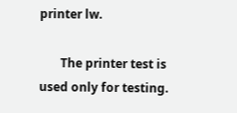printer lw.

       The printer test is used only for testing.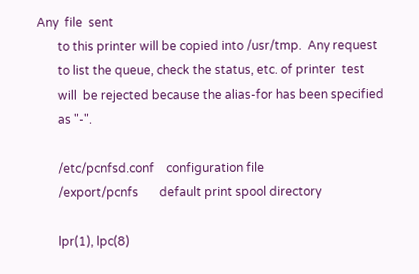Any  file  sent
       to this printer will be copied into /usr/tmp.  Any request
       to list the queue, check the status, etc. of printer  test
       will  be rejected because the alias-for has been specified
       as "-".

       /etc/pcnfsd.conf    configuration file
       /export/pcnfs       default print spool directory

       lpr(1), lpc(8)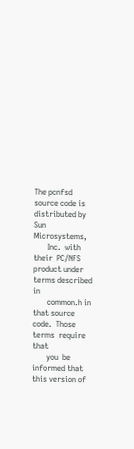The pcnfsd source code is distributed by Sun Microsystems,
       Inc.  with  their  PC/NFS product under terms described in
       common.h in that source code.  Those  terms  require  that
       you  be  informed that this version of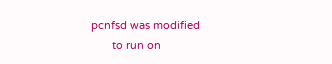pcnfsd was modified
       to run on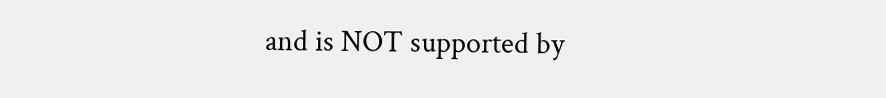and is NOT supported by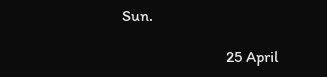Sun.

                          25 April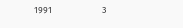1991                         3